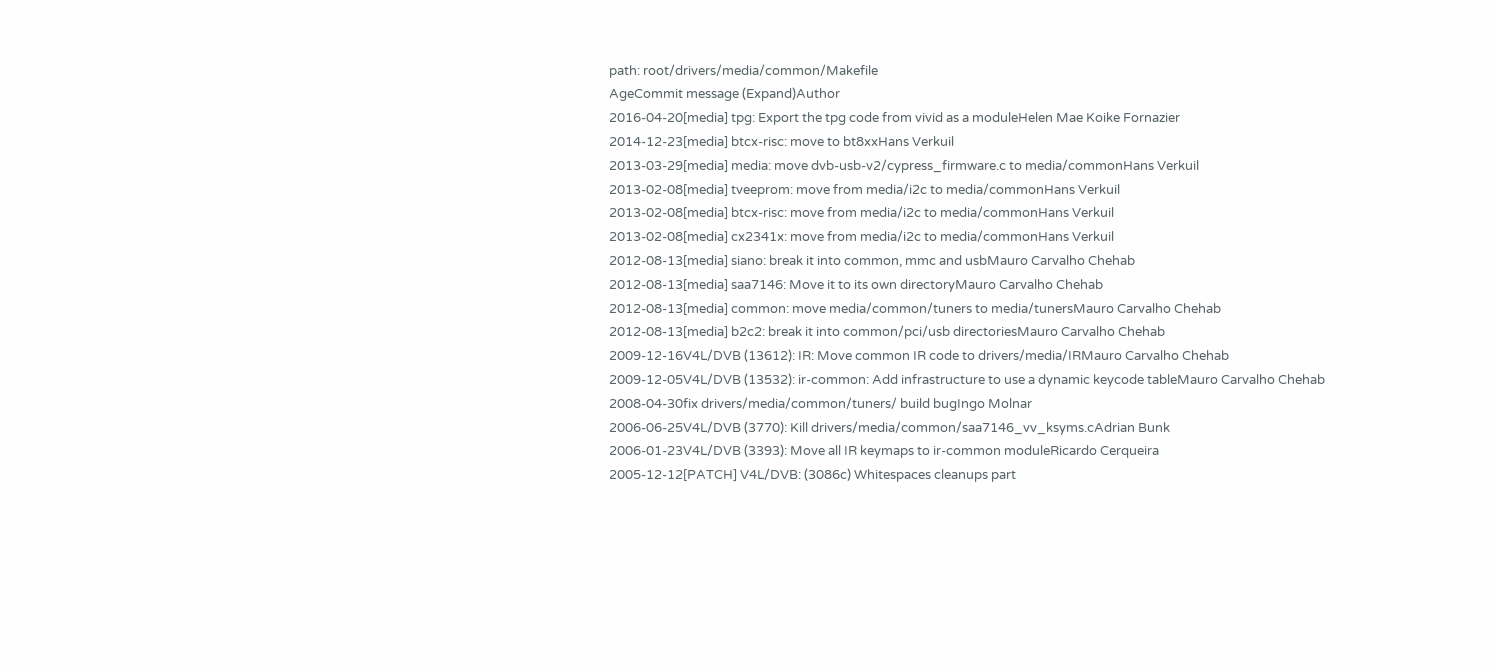path: root/drivers/media/common/Makefile
AgeCommit message (Expand)Author
2016-04-20[media] tpg: Export the tpg code from vivid as a moduleHelen Mae Koike Fornazier
2014-12-23[media] btcx-risc: move to bt8xxHans Verkuil
2013-03-29[media] media: move dvb-usb-v2/cypress_firmware.c to media/commonHans Verkuil
2013-02-08[media] tveeprom: move from media/i2c to media/commonHans Verkuil
2013-02-08[media] btcx-risc: move from media/i2c to media/commonHans Verkuil
2013-02-08[media] cx2341x: move from media/i2c to media/commonHans Verkuil
2012-08-13[media] siano: break it into common, mmc and usbMauro Carvalho Chehab
2012-08-13[media] saa7146: Move it to its own directoryMauro Carvalho Chehab
2012-08-13[media] common: move media/common/tuners to media/tunersMauro Carvalho Chehab
2012-08-13[media] b2c2: break it into common/pci/usb directoriesMauro Carvalho Chehab
2009-12-16V4L/DVB (13612): IR: Move common IR code to drivers/media/IRMauro Carvalho Chehab
2009-12-05V4L/DVB (13532): ir-common: Add infrastructure to use a dynamic keycode tableMauro Carvalho Chehab
2008-04-30fix drivers/media/common/tuners/ build bugIngo Molnar
2006-06-25V4L/DVB (3770): Kill drivers/media/common/saa7146_vv_ksyms.cAdrian Bunk
2006-01-23V4L/DVB (3393): Move all IR keymaps to ir-common moduleRicardo Cerqueira
2005-12-12[PATCH] V4L/DVB: (3086c) Whitespaces cleanups part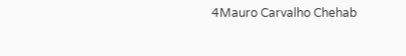4Mauro Carvalho Chehab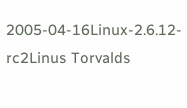2005-04-16Linux-2.6.12-rc2Linus Torvalds